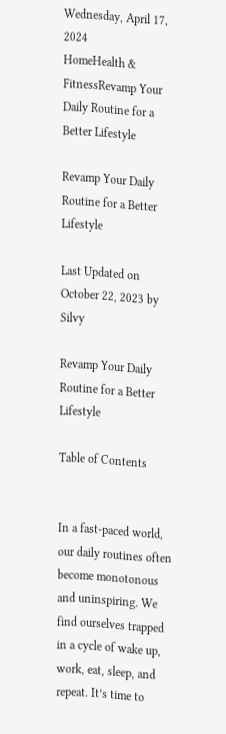Wednesday, April 17, 2024
HomeHealth & FitnessRevamp Your Daily Routine for a Better Lifestyle

Revamp Your Daily Routine for a Better Lifestyle

Last Updated on October 22, 2023 by Silvy

Revamp Your Daily Routine for a Better Lifestyle

Table of Contents


In a fast-paced world, our daily routines often become monotonous and uninspiring. We find ourselves trapped in a cycle of wake up, work, eat, sleep, and repeat. It’s time to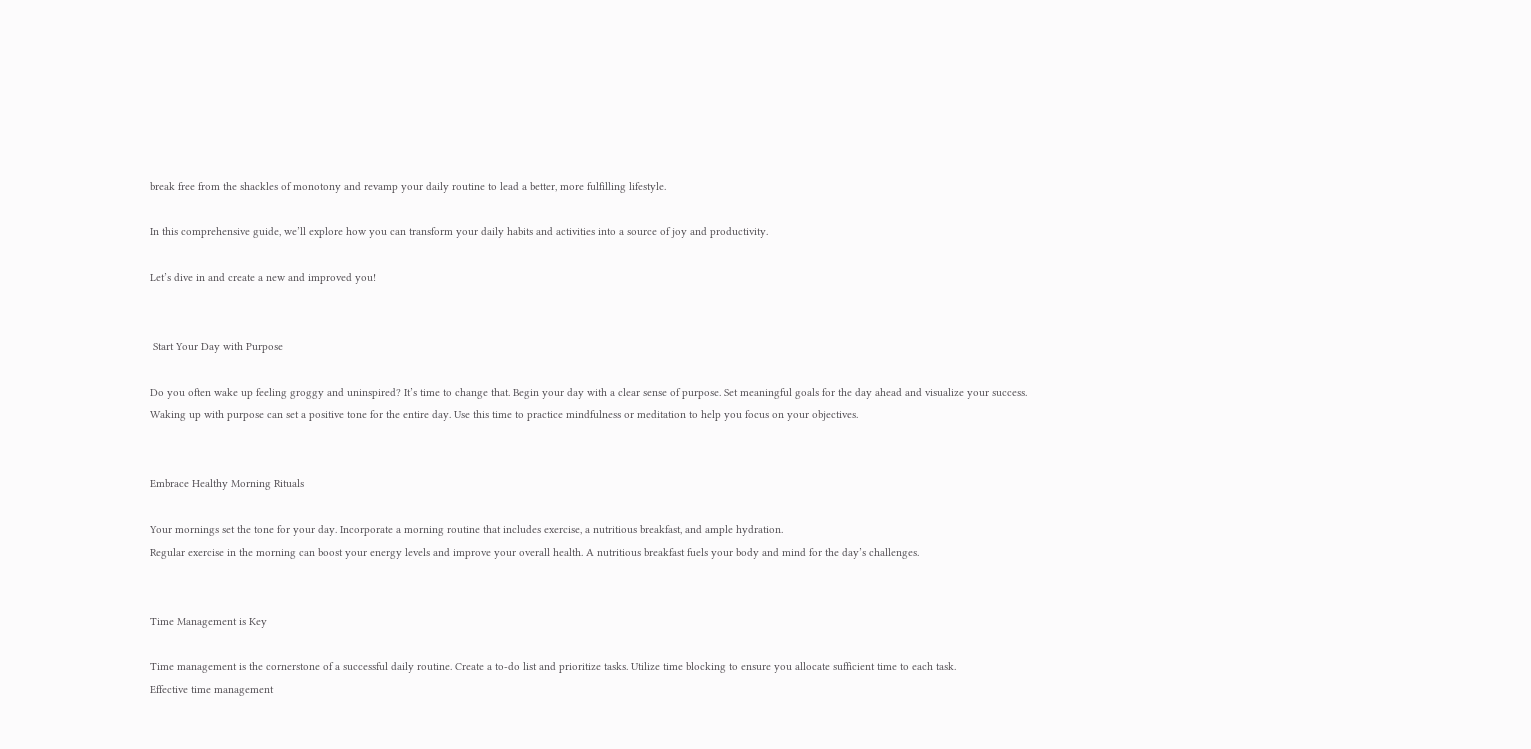break free from the shackles of monotony and revamp your daily routine to lead a better, more fulfilling lifestyle.

In this comprehensive guide, we’ll explore how you can transform your daily habits and activities into a source of joy and productivity.

Let’s dive in and create a new and improved you!


 Start Your Day with Purpose

Do you often wake up feeling groggy and uninspired? It’s time to change that. Begin your day with a clear sense of purpose. Set meaningful goals for the day ahead and visualize your success.
Waking up with purpose can set a positive tone for the entire day. Use this time to practice mindfulness or meditation to help you focus on your objectives.


Embrace Healthy Morning Rituals

Your mornings set the tone for your day. Incorporate a morning routine that includes exercise, a nutritious breakfast, and ample hydration.
Regular exercise in the morning can boost your energy levels and improve your overall health. A nutritious breakfast fuels your body and mind for the day’s challenges.


Time Management is Key

Time management is the cornerstone of a successful daily routine. Create a to-do list and prioritize tasks. Utilize time blocking to ensure you allocate sufficient time to each task.
Effective time management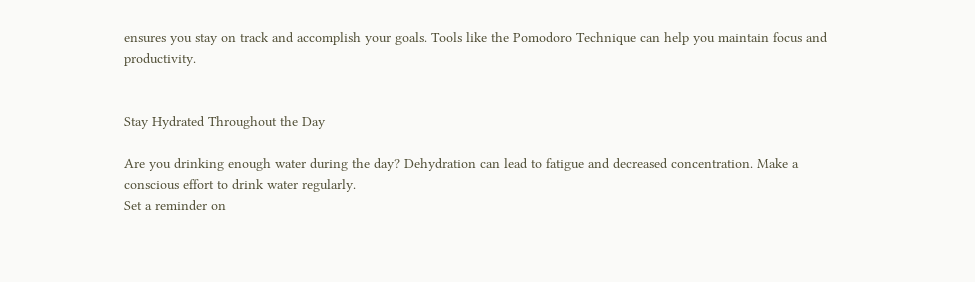ensures you stay on track and accomplish your goals. Tools like the Pomodoro Technique can help you maintain focus and productivity.


Stay Hydrated Throughout the Day

Are you drinking enough water during the day? Dehydration can lead to fatigue and decreased concentration. Make a conscious effort to drink water regularly.
Set a reminder on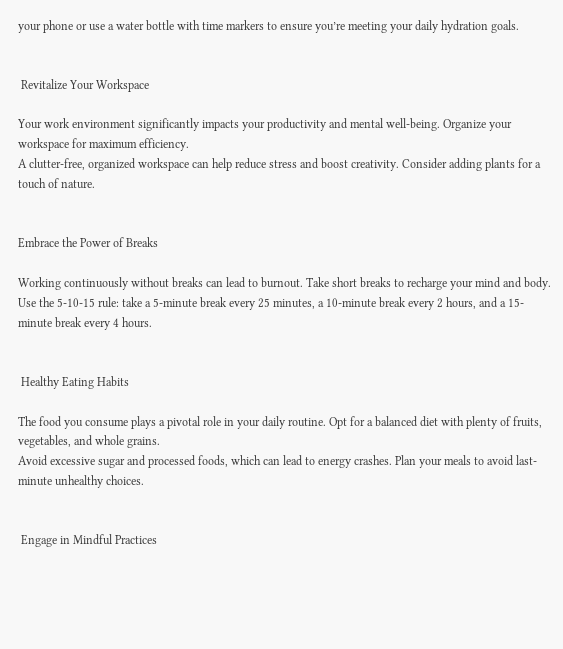your phone or use a water bottle with time markers to ensure you’re meeting your daily hydration goals.


 Revitalize Your Workspace

Your work environment significantly impacts your productivity and mental well-being. Organize your workspace for maximum efficiency.
A clutter-free, organized workspace can help reduce stress and boost creativity. Consider adding plants for a touch of nature.


Embrace the Power of Breaks

Working continuously without breaks can lead to burnout. Take short breaks to recharge your mind and body.
Use the 5-10-15 rule: take a 5-minute break every 25 minutes, a 10-minute break every 2 hours, and a 15-minute break every 4 hours.


 Healthy Eating Habits

The food you consume plays a pivotal role in your daily routine. Opt for a balanced diet with plenty of fruits, vegetables, and whole grains.
Avoid excessive sugar and processed foods, which can lead to energy crashes. Plan your meals to avoid last-minute unhealthy choices.


 Engage in Mindful Practices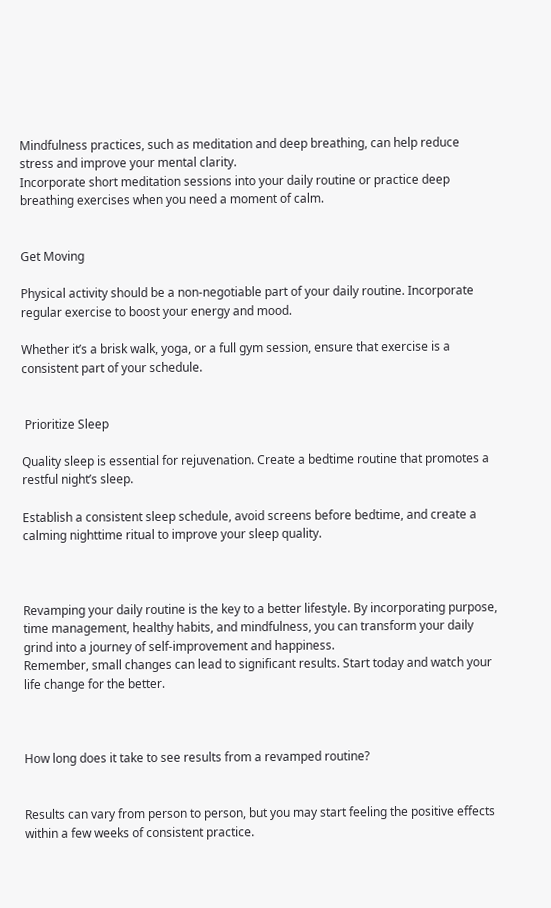Mindfulness practices, such as meditation and deep breathing, can help reduce stress and improve your mental clarity.
Incorporate short meditation sessions into your daily routine or practice deep breathing exercises when you need a moment of calm.


Get Moving

Physical activity should be a non-negotiable part of your daily routine. Incorporate regular exercise to boost your energy and mood.

Whether it’s a brisk walk, yoga, or a full gym session, ensure that exercise is a consistent part of your schedule.


 Prioritize Sleep

Quality sleep is essential for rejuvenation. Create a bedtime routine that promotes a restful night’s sleep.

Establish a consistent sleep schedule, avoid screens before bedtime, and create a calming nighttime ritual to improve your sleep quality.



Revamping your daily routine is the key to a better lifestyle. By incorporating purpose, time management, healthy habits, and mindfulness, you can transform your daily grind into a journey of self-improvement and happiness.
Remember, small changes can lead to significant results. Start today and watch your life change for the better.



How long does it take to see results from a revamped routine?


Results can vary from person to person, but you may start feeling the positive effects within a few weeks of consistent practice.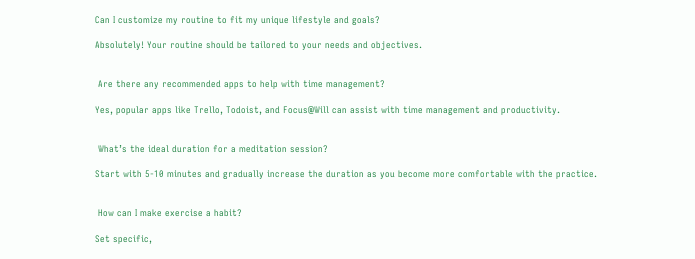Can I customize my routine to fit my unique lifestyle and goals?

Absolutely! Your routine should be tailored to your needs and objectives.


 Are there any recommended apps to help with time management?

Yes, popular apps like Trello, Todoist, and Focus@Will can assist with time management and productivity.


 What’s the ideal duration for a meditation session?

Start with 5-10 minutes and gradually increase the duration as you become more comfortable with the practice.


 How can I make exercise a habit?

Set specific,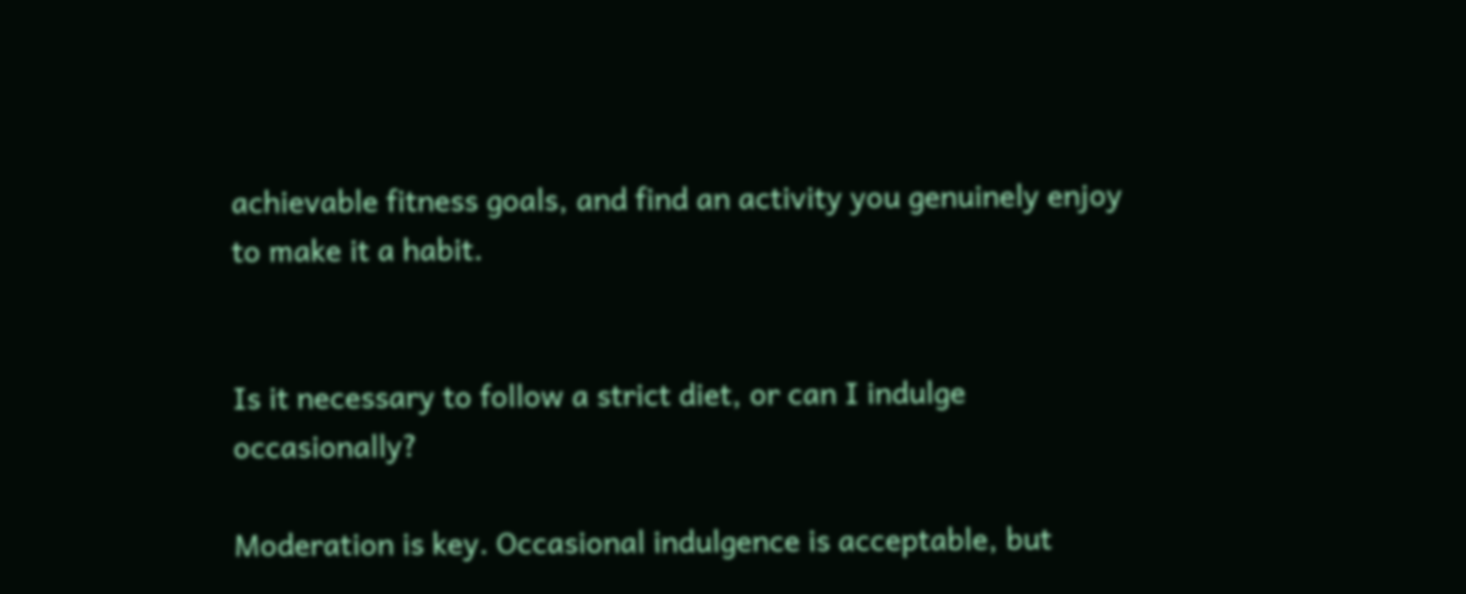achievable fitness goals, and find an activity you genuinely enjoy to make it a habit.


Is it necessary to follow a strict diet, or can I indulge occasionally?

Moderation is key. Occasional indulgence is acceptable, but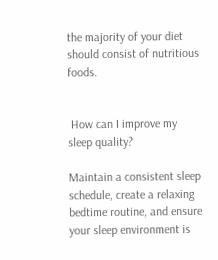the majority of your diet should consist of nutritious foods.


 How can I improve my sleep quality?

Maintain a consistent sleep schedule, create a relaxing bedtime routine, and ensure your sleep environment is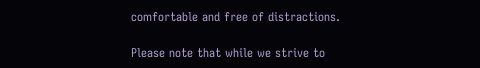comfortable and free of distractions.

Please note that while we strive to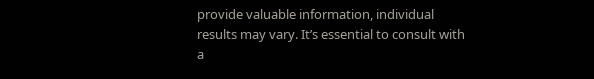provide valuable information, individual results may vary. It’s essential to consult with a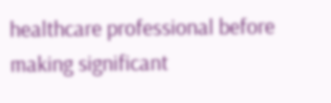healthcare professional before making significant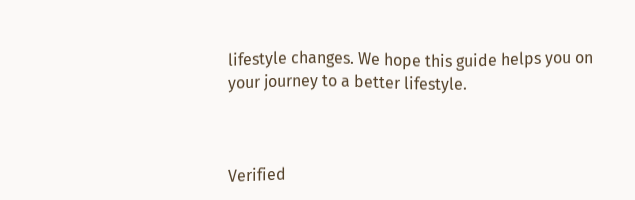lifestyle changes. We hope this guide helps you on your journey to a better lifestyle.



Verified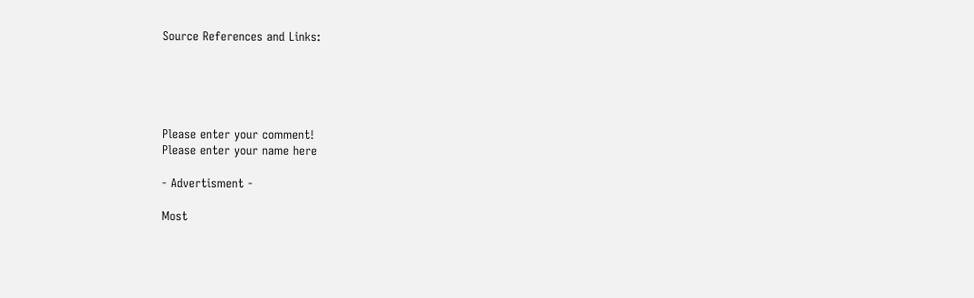Source References and Links:





Please enter your comment!
Please enter your name here

- Advertisment -

Most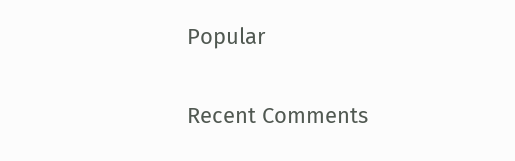Popular

Recent Comments